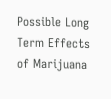Possible Long Term Effects of Marijuana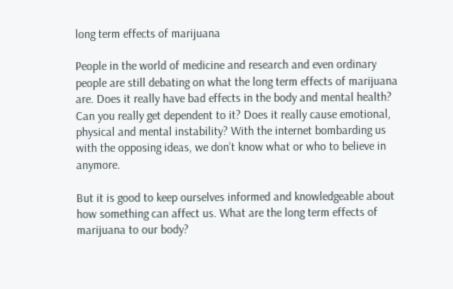long term effects of marijuana

People in the world of medicine and research and even ordinary people are still debating on what the long term effects of marijuana are. Does it really have bad effects in the body and mental health? Can you really get dependent to it? Does it really cause emotional, physical and mental instability? With the internet bombarding us with the opposing ideas, we don’t know what or who to believe in anymore.

But it is good to keep ourselves informed and knowledgeable about how something can affect us. What are the long term effects of marijuana to our body?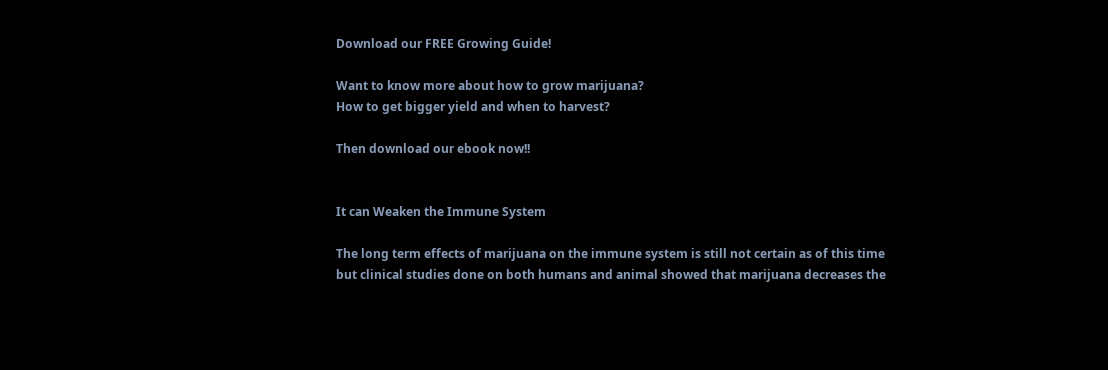Download our FREE Growing Guide!

Want to know more about how to grow marijuana?
How to get bigger yield and when to harvest?

Then download our ebook now!!


It can Weaken the Immune System

The long term effects of marijuana on the immune system is still not certain as of this time but clinical studies done on both humans and animal showed that marijuana decreases the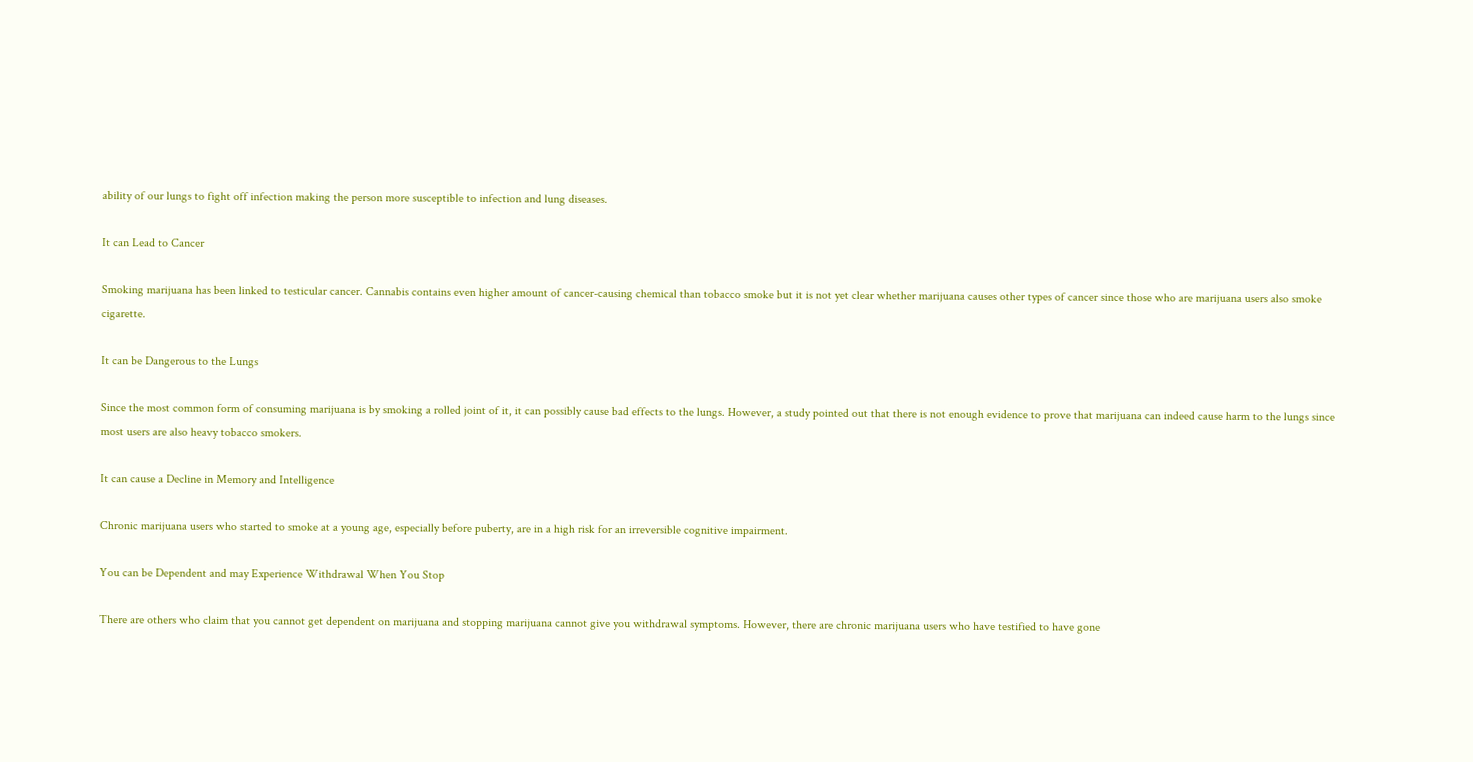ability of our lungs to fight off infection making the person more susceptible to infection and lung diseases.

It can Lead to Cancer

Smoking marijuana has been linked to testicular cancer. Cannabis contains even higher amount of cancer-causing chemical than tobacco smoke but it is not yet clear whether marijuana causes other types of cancer since those who are marijuana users also smoke cigarette.

It can be Dangerous to the Lungs

Since the most common form of consuming marijuana is by smoking a rolled joint of it, it can possibly cause bad effects to the lungs. However, a study pointed out that there is not enough evidence to prove that marijuana can indeed cause harm to the lungs since most users are also heavy tobacco smokers.

It can cause a Decline in Memory and Intelligence

Chronic marijuana users who started to smoke at a young age, especially before puberty, are in a high risk for an irreversible cognitive impairment.

You can be Dependent and may Experience Withdrawal When You Stop

There are others who claim that you cannot get dependent on marijuana and stopping marijuana cannot give you withdrawal symptoms. However, there are chronic marijuana users who have testified to have gone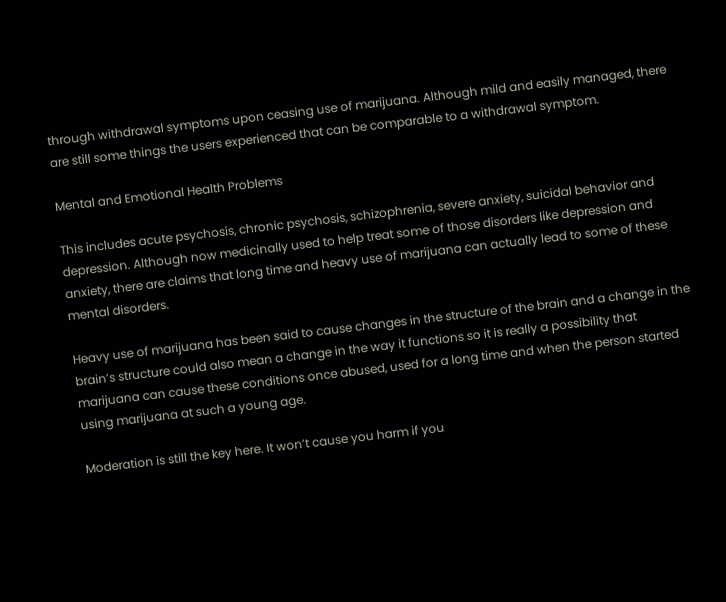through withdrawal symptoms upon ceasing use of marijuana. Although mild and easily managed, there are still some things the users experienced that can be comparable to a withdrawal symptom.

Mental and Emotional Health Problems

This includes acute psychosis, chronic psychosis, schizophrenia, severe anxiety, suicidal behavior and depression. Although now medicinally used to help treat some of those disorders like depression and anxiety, there are claims that long time and heavy use of marijuana can actually lead to some of these mental disorders.

Heavy use of marijuana has been said to cause changes in the structure of the brain and a change in the brain’s structure could also mean a change in the way it functions so it is really a possibility that marijuana can cause these conditions once abused, used for a long time and when the person started using marijuana at such a young age.

Moderation is still the key here. It won’t cause you harm if you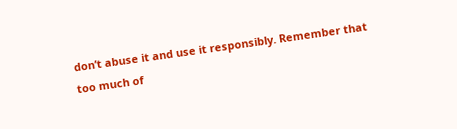don’t abuse it and use it responsibly. Remember that too much of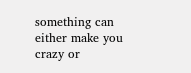something can either make you crazy or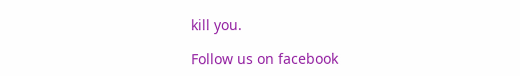kill you.

Follow us on facebook